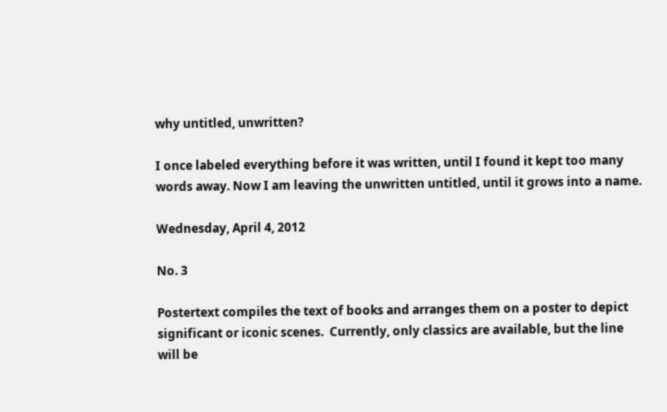why untitled, unwritten?

I once labeled everything before it was written, until I found it kept too many words away. Now I am leaving the unwritten untitled, until it grows into a name.

Wednesday, April 4, 2012

No. 3

Postertext compiles the text of books and arranges them on a poster to depict significant or iconic scenes.  Currently, only classics are available, but the line will be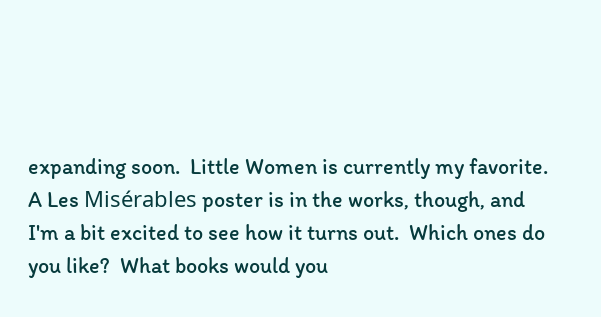expanding soon.  Little Women is currently my favorite.  A Les Misérables poster is in the works, though, and I'm a bit excited to see how it turns out.  Which ones do you like?  What books would you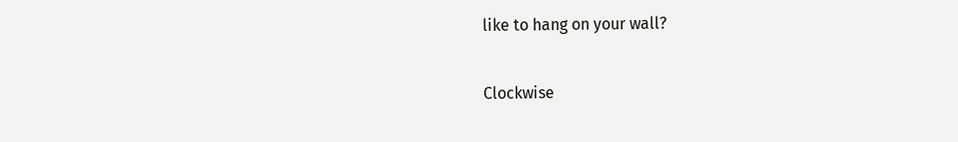like to hang on your wall?

Clockwise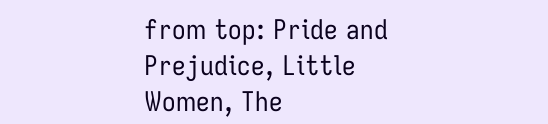from top: Pride and Prejudice, Little Women, The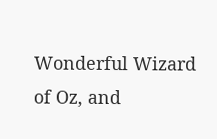Wonderful Wizard of Oz, and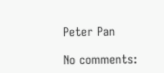Peter Pan

No comments: